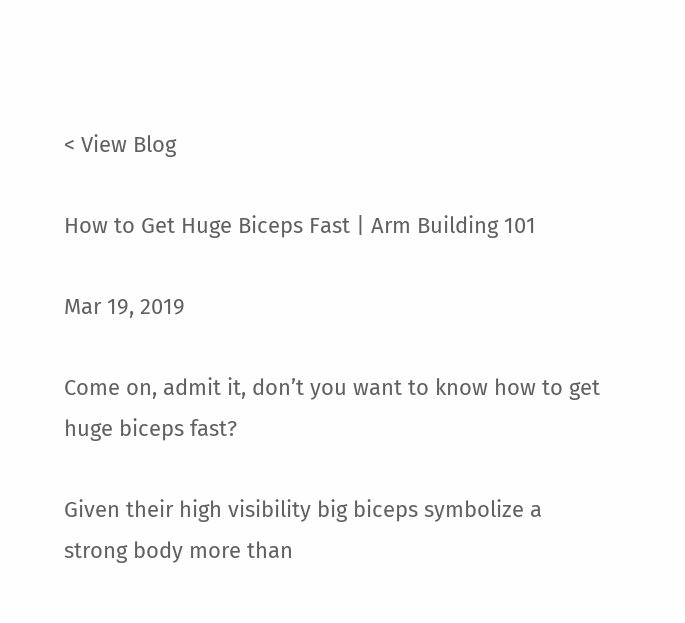< View Blog

How to Get Huge Biceps Fast | Arm Building 101

Mar 19, 2019

Come on, admit it, don’t you want to know how to get huge biceps fast?

Given their high visibility big biceps symbolize a strong body more than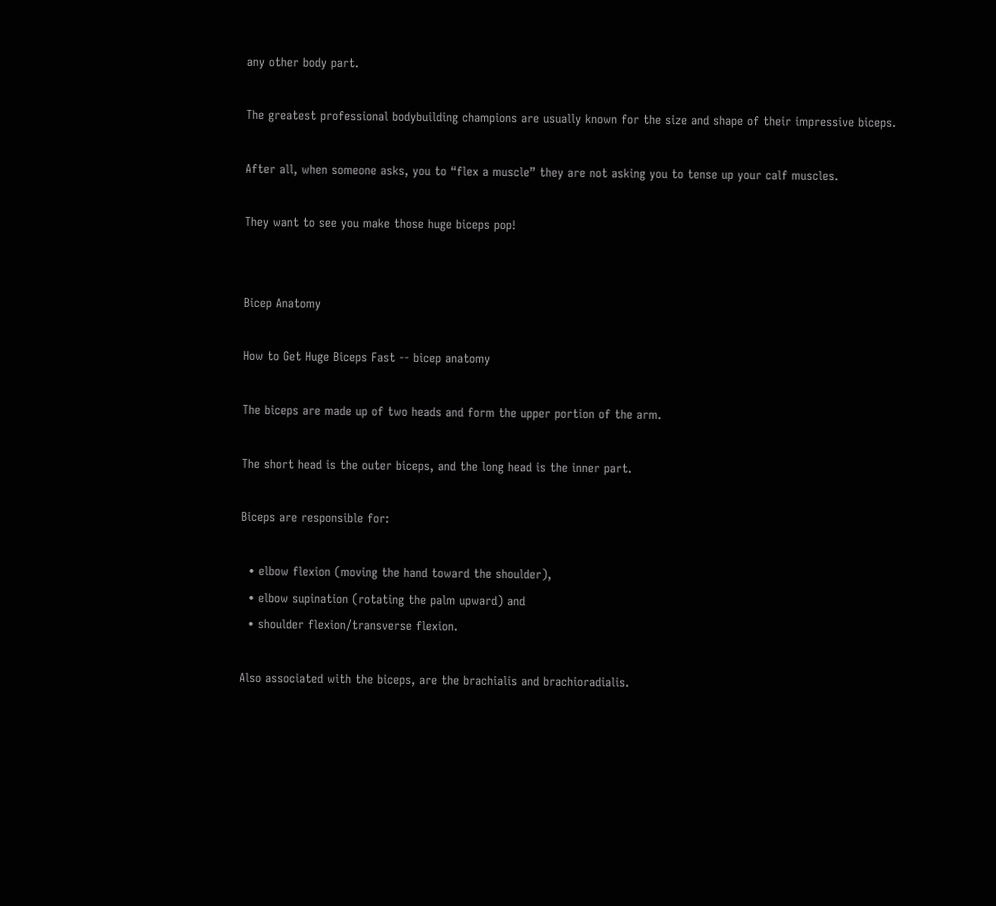any other body part.

The greatest professional bodybuilding champions are usually known for the size and shape of their impressive biceps.

After all, when someone asks, you to “flex a muscle” they are not asking you to tense up your calf muscles.

They want to see you make those huge biceps pop!


Bicep Anatomy

How to Get Huge Biceps Fast -- bicep anatomy

The biceps are made up of two heads and form the upper portion of the arm.

The short head is the outer biceps, and the long head is the inner part.

Biceps are responsible for:

  • elbow flexion (moving the hand toward the shoulder),
  • elbow supination (rotating the palm upward) and
  • shoulder flexion/transverse flexion.

Also associated with the biceps, are the brachialis and brachioradialis.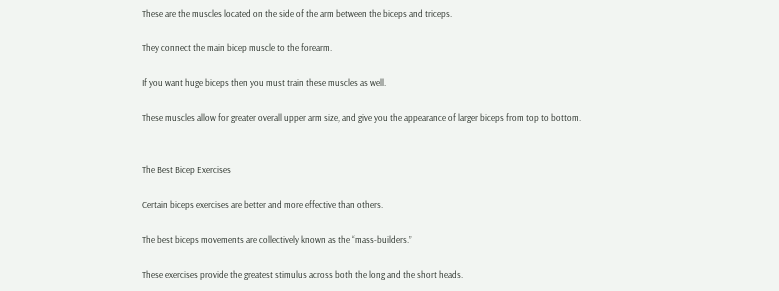These are the muscles located on the side of the arm between the biceps and triceps.

They connect the main bicep muscle to the forearm.

If you want huge biceps then you must train these muscles as well.

These muscles allow for greater overall upper arm size, and give you the appearance of larger biceps from top to bottom.


The Best Bicep Exercises

Certain biceps exercises are better and more effective than others.

The best biceps movements are collectively known as the “mass-builders.”

These exercises provide the greatest stimulus across both the long and the short heads.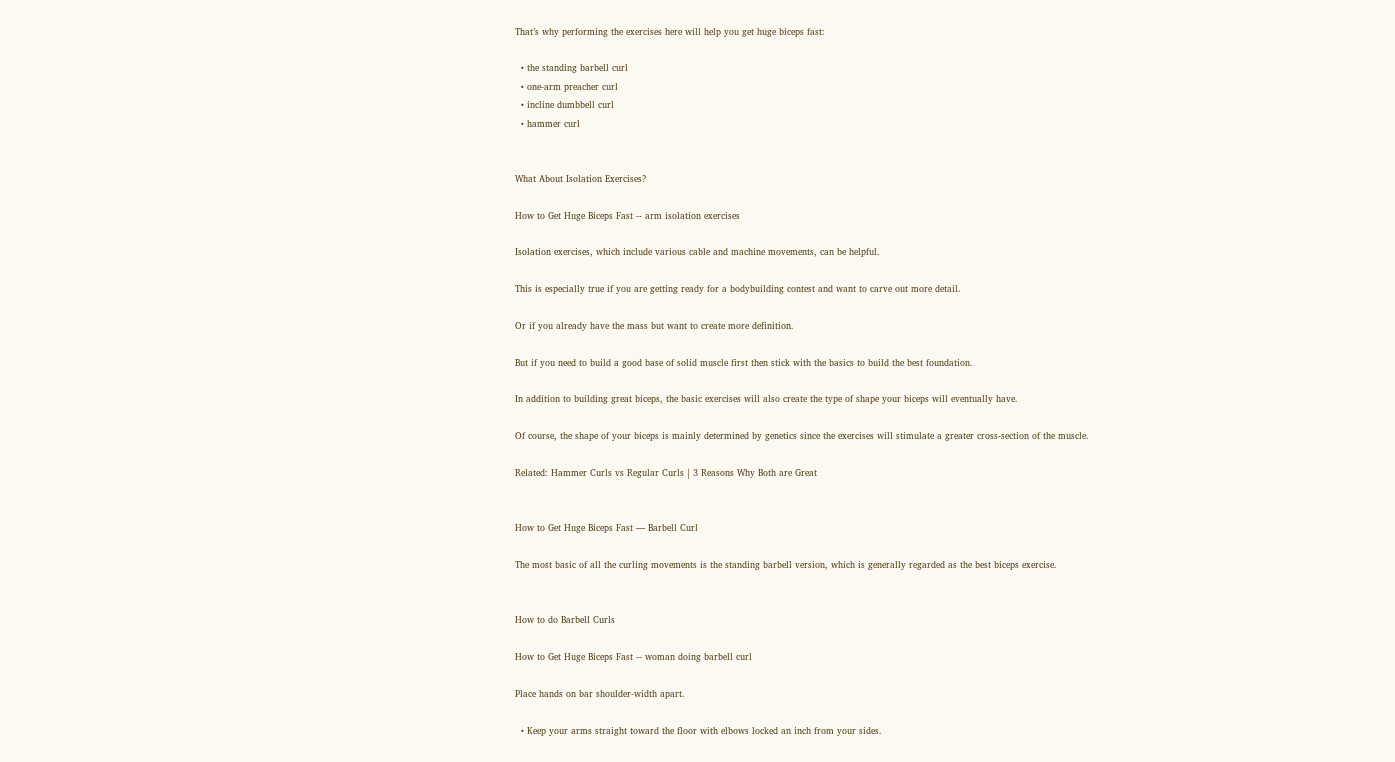That’s why performing the exercises here will help you get huge biceps fast:

  • the standing barbell curl
  • one-arm preacher curl
  • incline dumbbell curl
  • hammer curl


What About Isolation Exercises?

How to Get Huge Biceps Fast -- arm isolation exercises

Isolation exercises, which include various cable and machine movements, can be helpful.

This is especially true if you are getting ready for a bodybuilding contest and want to carve out more detail.

Or if you already have the mass but want to create more definition.

But if you need to build a good base of solid muscle first then stick with the basics to build the best foundation.

In addition to building great biceps, the basic exercises will also create the type of shape your biceps will eventually have.

Of course, the shape of your biceps is mainly determined by genetics since the exercises will stimulate a greater cross-section of the muscle.

Related: Hammer Curls vs Regular Curls | 3 Reasons Why Both are Great


How to Get Huge Biceps Fast — Barbell Curl

The most basic of all the curling movements is the standing barbell version, which is generally regarded as the best biceps exercise.


How to do Barbell Curls

How to Get Huge Biceps Fast -- woman doing barbell curl

Place hands on bar shoulder-width apart.

  • Keep your arms straight toward the floor with elbows locked an inch from your sides.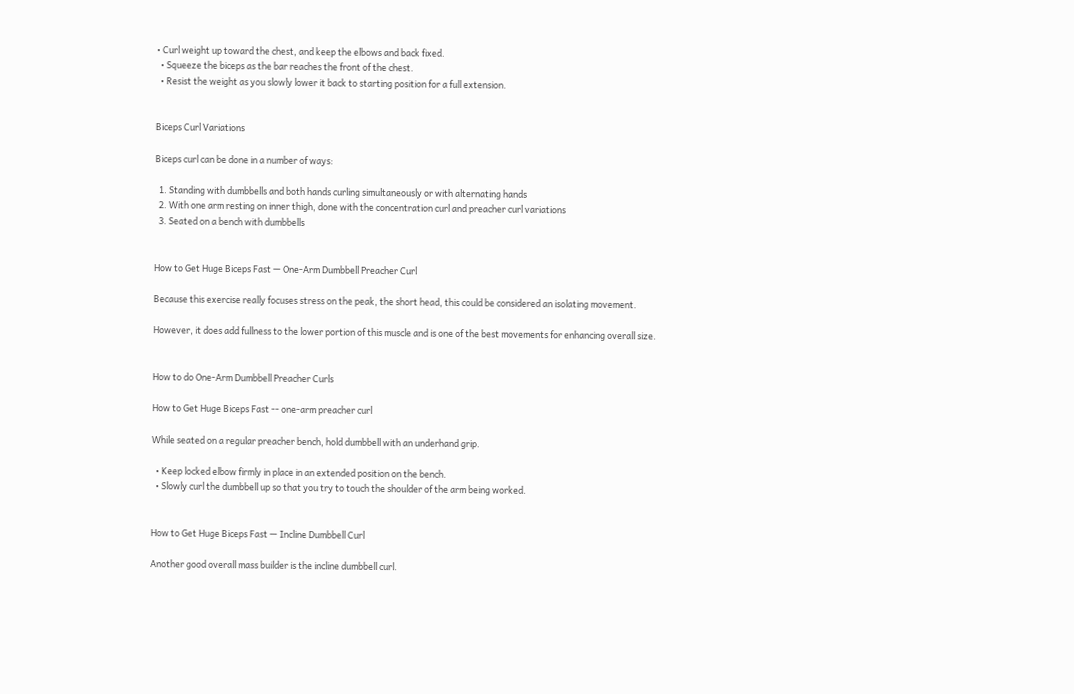• Curl weight up toward the chest, and keep the elbows and back fixed.
  • Squeeze the biceps as the bar reaches the front of the chest.
  • Resist the weight as you slowly lower it back to starting position for a full extension.


Biceps Curl Variations

Biceps curl can be done in a number of ways:

  1. Standing with dumbbells and both hands curling simultaneously or with alternating hands
  2. With one arm resting on inner thigh, done with the concentration curl and preacher curl variations
  3. Seated on a bench with dumbbells


How to Get Huge Biceps Fast — One-Arm Dumbbell Preacher Curl

Because this exercise really focuses stress on the peak, the short head, this could be considered an isolating movement.

However, it does add fullness to the lower portion of this muscle and is one of the best movements for enhancing overall size.


How to do One-Arm Dumbbell Preacher Curls

How to Get Huge Biceps Fast -- one-arm preacher curl

While seated on a regular preacher bench, hold dumbbell with an underhand grip.

  • Keep locked elbow firmly in place in an extended position on the bench.
  • Slowly curl the dumbbell up so that you try to touch the shoulder of the arm being worked.


How to Get Huge Biceps Fast — Incline Dumbbell Curl

Another good overall mass builder is the incline dumbbell curl.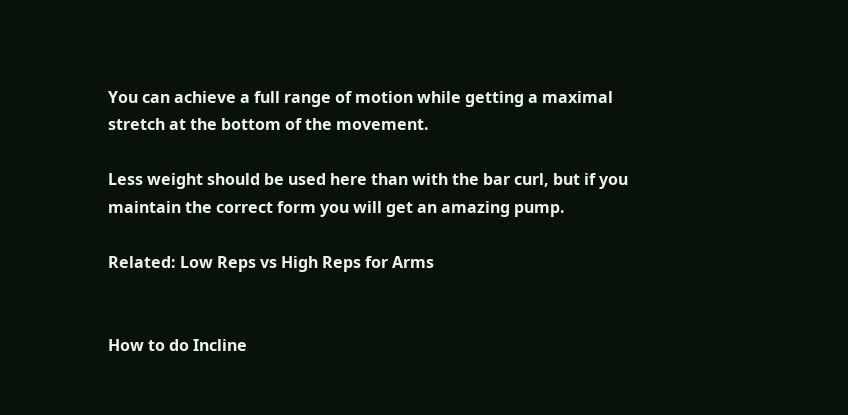You can achieve a full range of motion while getting a maximal stretch at the bottom of the movement.

Less weight should be used here than with the bar curl, but if you maintain the correct form you will get an amazing pump.

Related: Low Reps vs High Reps for Arms


How to do Incline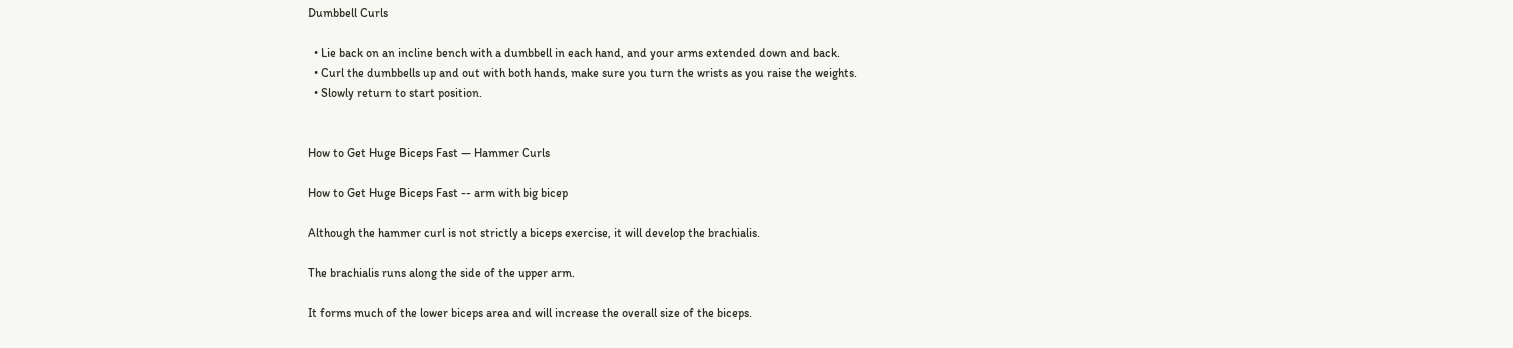Dumbbell Curls

  • Lie back on an incline bench with a dumbbell in each hand, and your arms extended down and back.
  • Curl the dumbbells up and out with both hands, make sure you turn the wrists as you raise the weights.
  • Slowly return to start position.


How to Get Huge Biceps Fast — Hammer Curls

How to Get Huge Biceps Fast -- arm with big bicep

Although the hammer curl is not strictly a biceps exercise, it will develop the brachialis.

The brachialis runs along the side of the upper arm.

It forms much of the lower biceps area and will increase the overall size of the biceps.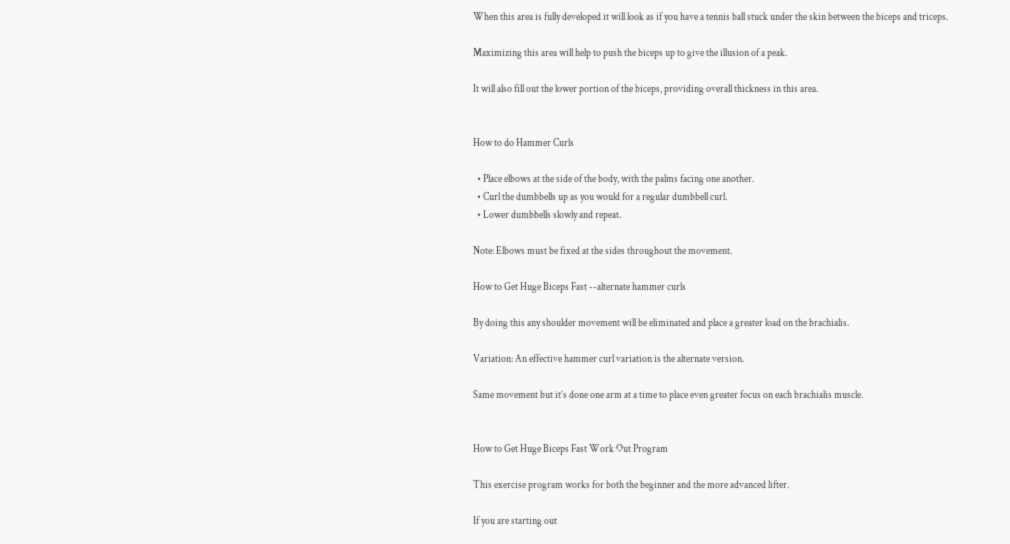When this area is fully developed it will look as if you have a tennis ball stuck under the skin between the biceps and triceps.

Maximizing this area will help to push the biceps up to give the illusion of a peak.

It will also fill out the lower portion of the biceps, providing overall thickness in this area.


How to do Hammer Curls

  • Place elbows at the side of the body, with the palms facing one another.
  • Curl the dumbbells up as you would for a regular dumbbell curl.
  • Lower dumbbells slowly and repeat.

Note: Elbows must be fixed at the sides throughout the movement.

How to Get Huge Biceps Fast --alternate hammer curls

By doing this any shoulder movement will be eliminated and place a greater load on the brachialis.

Variation: An effective hammer curl variation is the alternate version.

Same movement but it’s done one arm at a time to place even greater focus on each brachialis muscle.


How to Get Huge Biceps Fast Work Out Program

This exercise program works for both the beginner and the more advanced lifter.

If you are starting out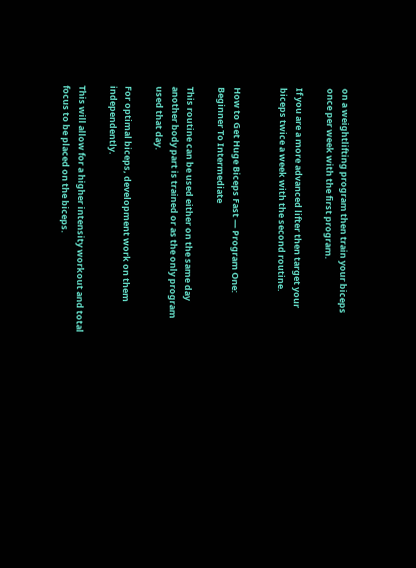on a weightlifting program then train your biceps once per week with the first program.

If you are a more advanced lifter then target your biceps twice a week with the second routine.


How to Get Huge Biceps Fast — Program One: Beginner To Intermediate

This routine can be used either on the same day another body part is trained or as the only program used that day.

For optimal biceps, development work on them independently.

This will allow for a higher intensity workout and total focus to be placed on the biceps.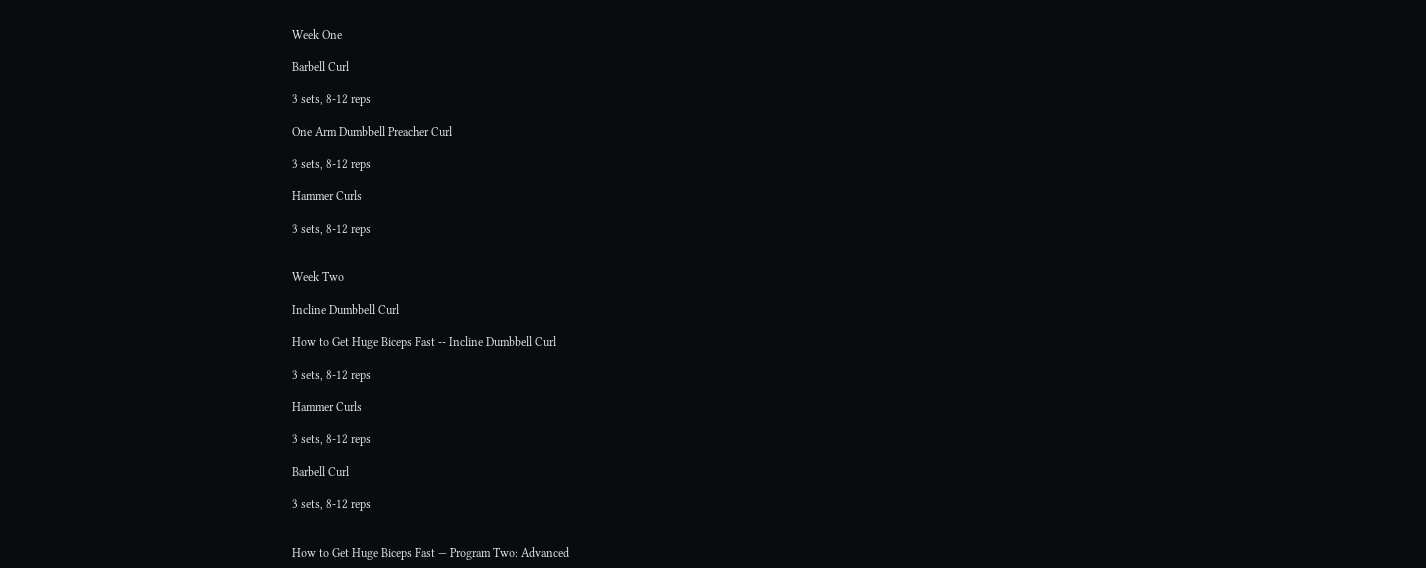Week One

Barbell Curl

3 sets, 8-12 reps

One Arm Dumbbell Preacher Curl

3 sets, 8-12 reps

Hammer Curls

3 sets, 8-12 reps


Week Two

Incline Dumbbell Curl

How to Get Huge Biceps Fast -- Incline Dumbbell Curl

3 sets, 8-12 reps

Hammer Curls

3 sets, 8-12 reps

Barbell Curl

3 sets, 8-12 reps


How to Get Huge Biceps Fast — Program Two: Advanced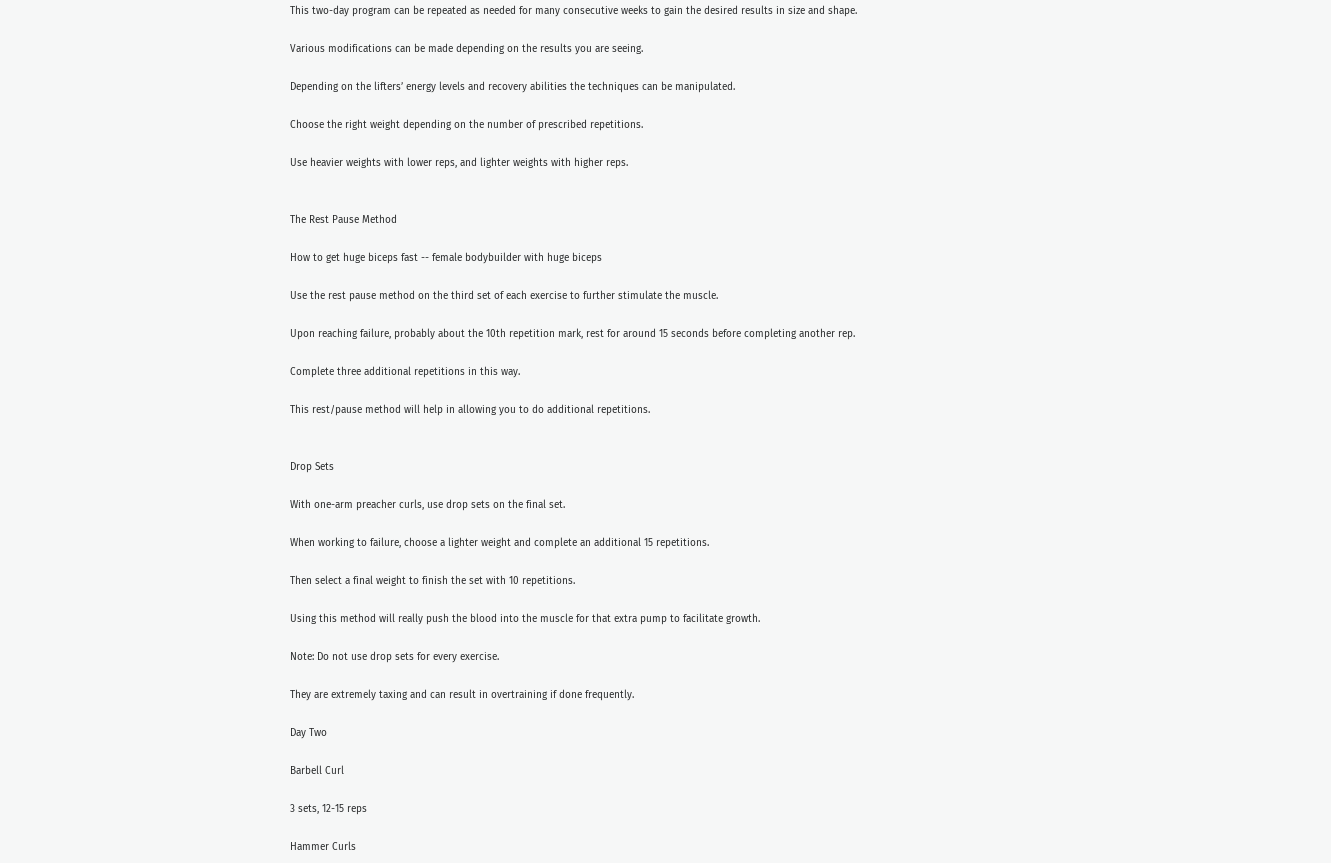This two-day program can be repeated as needed for many consecutive weeks to gain the desired results in size and shape.

Various modifications can be made depending on the results you are seeing.

Depending on the lifters’ energy levels and recovery abilities the techniques can be manipulated.

Choose the right weight depending on the number of prescribed repetitions.

Use heavier weights with lower reps, and lighter weights with higher reps.


The Rest Pause Method

How to get huge biceps fast -- female bodybuilder with huge biceps

Use the rest pause method on the third set of each exercise to further stimulate the muscle.

Upon reaching failure, probably about the 10th repetition mark, rest for around 15 seconds before completing another rep.

Complete three additional repetitions in this way.

This rest/pause method will help in allowing you to do additional repetitions.


Drop Sets

With one-arm preacher curls, use drop sets on the final set.

When working to failure, choose a lighter weight and complete an additional 15 repetitions.

Then select a final weight to finish the set with 10 repetitions.

Using this method will really push the blood into the muscle for that extra pump to facilitate growth.

Note: Do not use drop sets for every exercise.

They are extremely taxing and can result in overtraining if done frequently.

Day Two

Barbell Curl

3 sets, 12-15 reps

Hammer Curls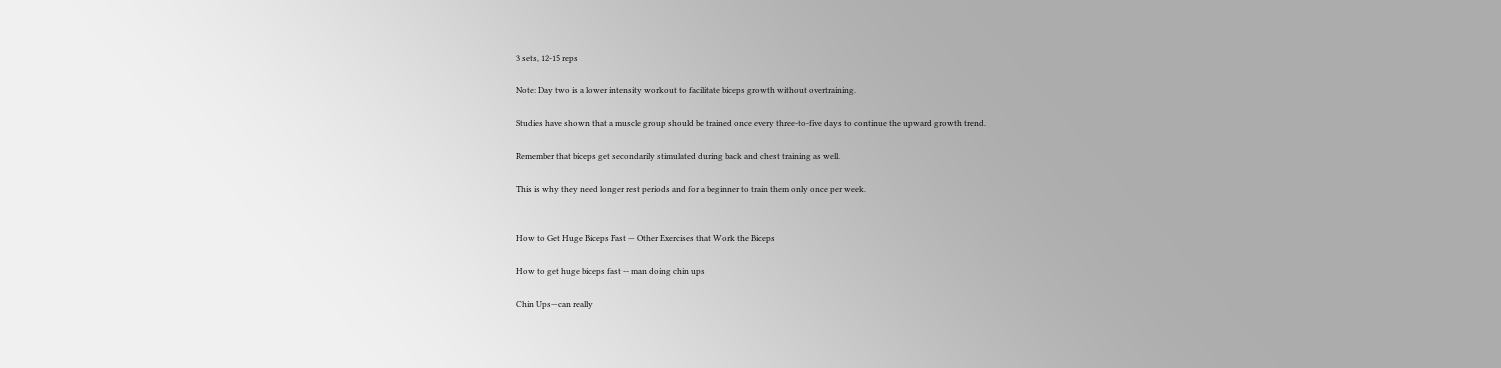3 sets, 12-15 reps

Note: Day two is a lower intensity workout to facilitate biceps growth without overtraining.

Studies have shown that a muscle group should be trained once every three-to-five days to continue the upward growth trend.

Remember that biceps get secondarily stimulated during back and chest training as well.

This is why they need longer rest periods and for a beginner to train them only once per week.


How to Get Huge Biceps Fast — Other Exercises that Work the Biceps

How to get huge biceps fast -- man doing chin ups

Chin Ups—can really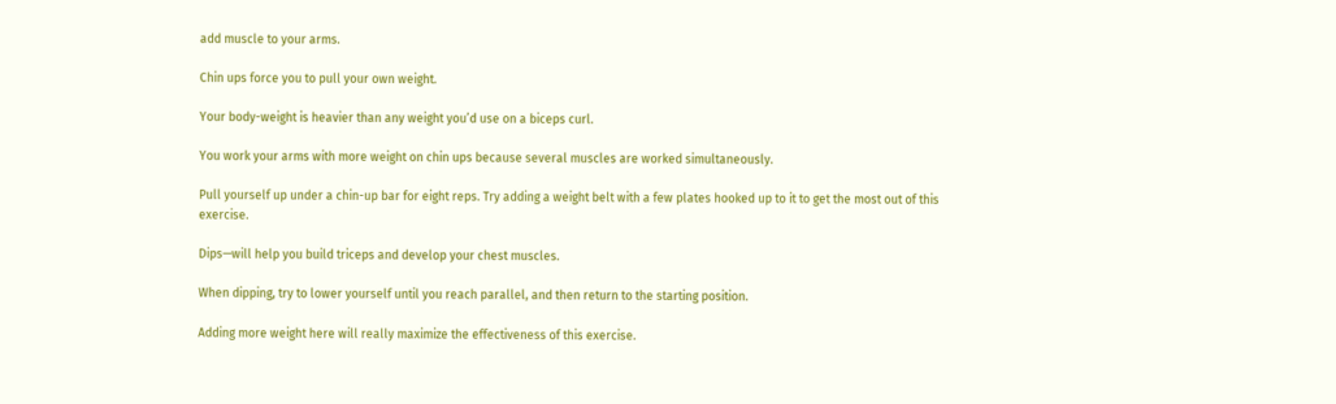add muscle to your arms.

Chin ups force you to pull your own weight.

Your body-weight is heavier than any weight you’d use on a biceps curl.

You work your arms with more weight on chin ups because several muscles are worked simultaneously.

Pull yourself up under a chin-up bar for eight reps. Try adding a weight belt with a few plates hooked up to it to get the most out of this exercise.

Dips—will help you build triceps and develop your chest muscles.

When dipping, try to lower yourself until you reach parallel, and then return to the starting position.

Adding more weight here will really maximize the effectiveness of this exercise.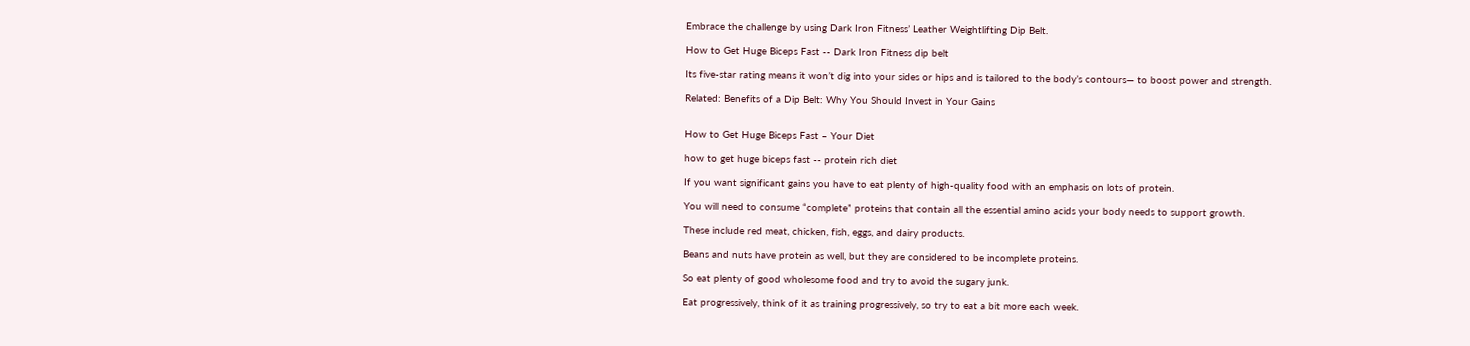Embrace the challenge by using Dark Iron Fitness’ Leather Weightlifting Dip Belt.

How to Get Huge Biceps Fast -- Dark Iron Fitness dip belt

Its five-star rating means it won’t dig into your sides or hips and is tailored to the body’s contours— to boost power and strength.

Related: Benefits of a Dip Belt: Why You Should Invest in Your Gains


How to Get Huge Biceps Fast – Your Diet

how to get huge biceps fast -- protein rich diet

If you want significant gains you have to eat plenty of high-quality food with an emphasis on lots of protein.

You will need to consume “complete” proteins that contain all the essential amino acids your body needs to support growth.

These include red meat, chicken, fish, eggs, and dairy products.

Beans and nuts have protein as well, but they are considered to be incomplete proteins.

So eat plenty of good wholesome food and try to avoid the sugary junk.

Eat progressively, think of it as training progressively, so try to eat a bit more each week.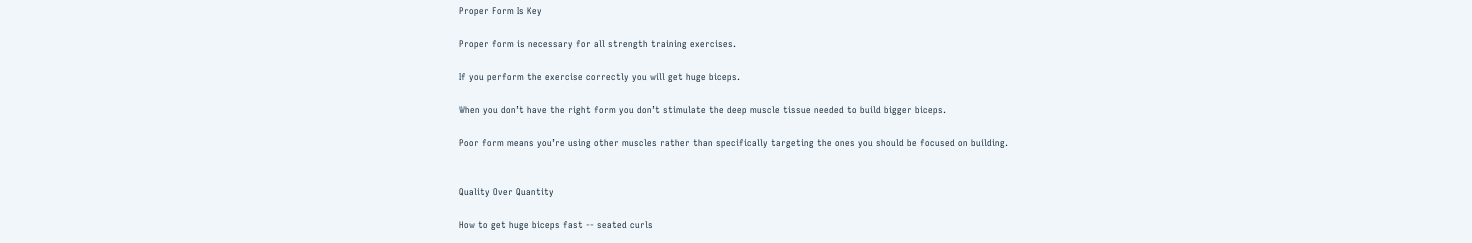Proper Form Is Key

Proper form is necessary for all strength training exercises.

If you perform the exercise correctly you will get huge biceps.

When you don’t have the right form you don’t stimulate the deep muscle tissue needed to build bigger biceps.

Poor form means you’re using other muscles rather than specifically targeting the ones you should be focused on building.


Quality Over Quantity

How to get huge biceps fast -- seated curls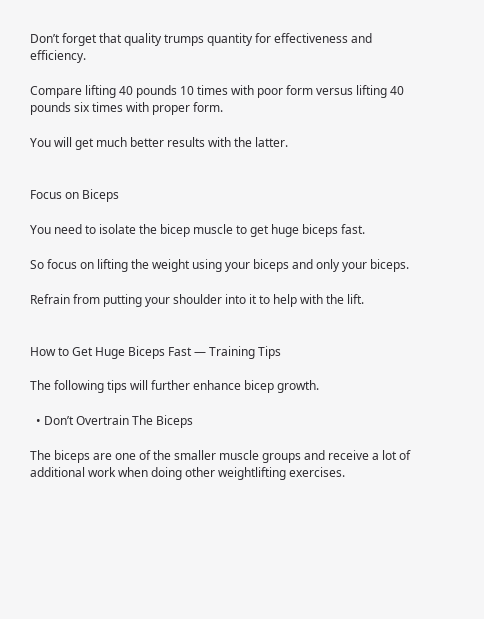Don’t forget that quality trumps quantity for effectiveness and efficiency.

Compare lifting 40 pounds 10 times with poor form versus lifting 40 pounds six times with proper form.

You will get much better results with the latter.


Focus on Biceps

You need to isolate the bicep muscle to get huge biceps fast.

So focus on lifting the weight using your biceps and only your biceps.

Refrain from putting your shoulder into it to help with the lift.


How to Get Huge Biceps Fast — Training Tips

The following tips will further enhance bicep growth.

  • Don’t Overtrain The Biceps

The biceps are one of the smaller muscle groups and receive a lot of additional work when doing other weightlifting exercises.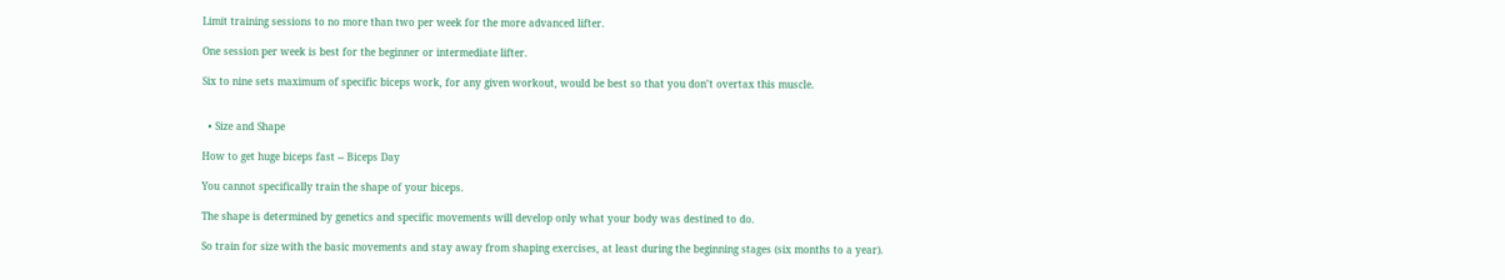Limit training sessions to no more than two per week for the more advanced lifter.

One session per week is best for the beginner or intermediate lifter.

Six to nine sets maximum of specific biceps work, for any given workout, would be best so that you don’t overtax this muscle.


  • Size and Shape

How to get huge biceps fast -- Biceps Day

You cannot specifically train the shape of your biceps.

The shape is determined by genetics and specific movements will develop only what your body was destined to do.

So train for size with the basic movements and stay away from shaping exercises, at least during the beginning stages (six months to a year).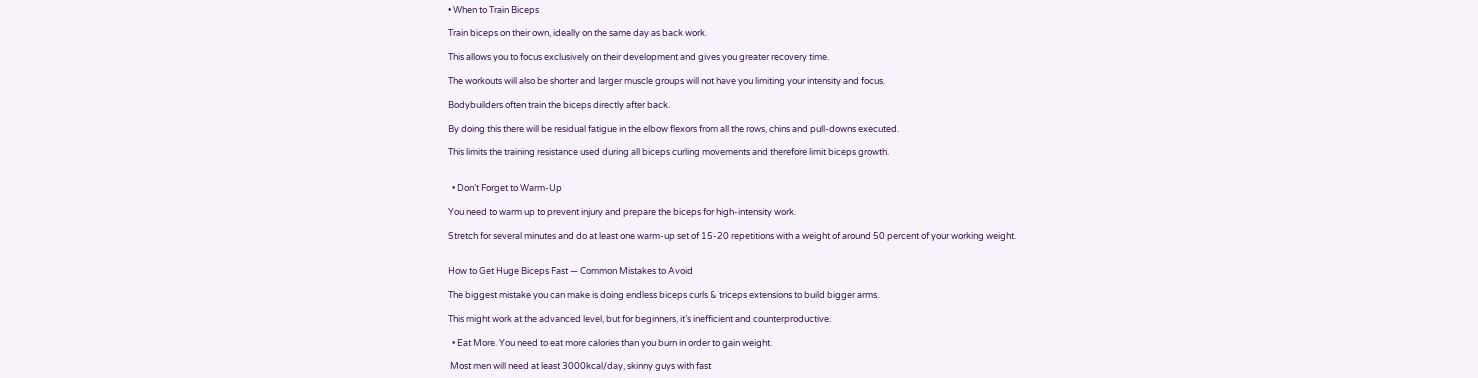• When to Train Biceps

Train biceps on their own, ideally on the same day as back work.

This allows you to focus exclusively on their development and gives you greater recovery time.

The workouts will also be shorter and larger muscle groups will not have you limiting your intensity and focus.

Bodybuilders often train the biceps directly after back.

By doing this there will be residual fatigue in the elbow flexors from all the rows, chins and pull-downs executed.

This limits the training resistance used during all biceps curling movements and therefore limit biceps growth.


  • Don’t Forget to Warm-Up

You need to warm up to prevent injury and prepare the biceps for high-intensity work.

Stretch for several minutes and do at least one warm-up set of 15-20 repetitions with a weight of around 50 percent of your working weight.


How to Get Huge Biceps Fast — Common Mistakes to Avoid

The biggest mistake you can make is doing endless biceps curls & triceps extensions to build bigger arms.

This might work at the advanced level, but for beginners, it’s inefficient and counterproductive.

  • Eat More. You need to eat more calories than you burn in order to gain weight.

 Most men will need at least 3000kcal/day, skinny guys with fast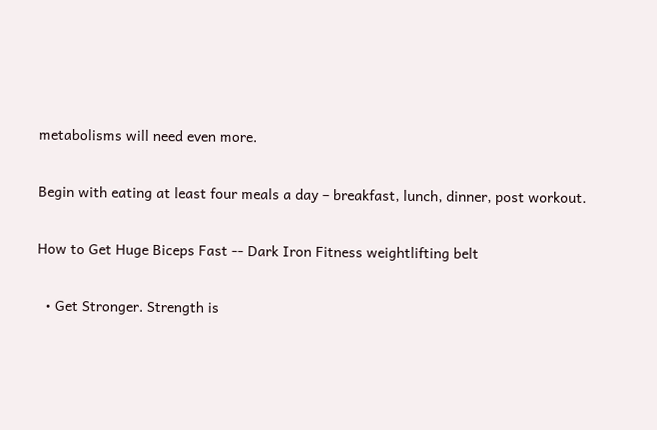metabolisms will need even more.

Begin with eating at least four meals a day – breakfast, lunch, dinner, post workout.

How to Get Huge Biceps Fast -- Dark Iron Fitness weightlifting belt

  • Get Stronger. Strength is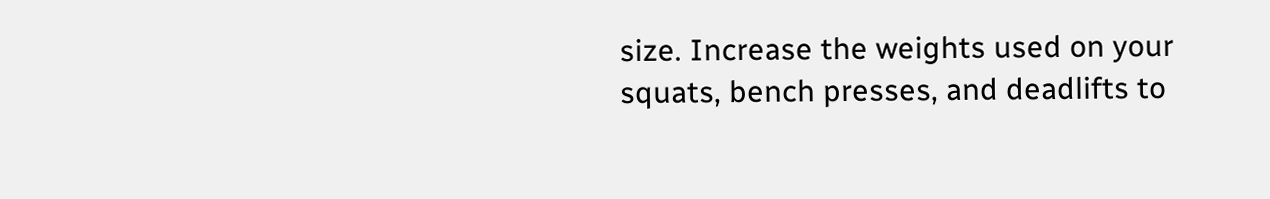size. Increase the weights used on your squats, bench presses, and deadlifts to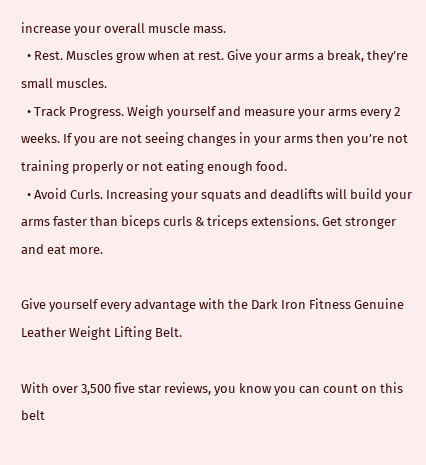increase your overall muscle mass.
  • Rest. Muscles grow when at rest. Give your arms a break, they’re small muscles.
  • Track Progress. Weigh yourself and measure your arms every 2 weeks. If you are not seeing changes in your arms then you’re not training properly or not eating enough food.
  • Avoid Curls. Increasing your squats and deadlifts will build your arms faster than biceps curls & triceps extensions. Get stronger and eat more.

Give yourself every advantage with the Dark Iron Fitness Genuine Leather Weight Lifting Belt.

With over 3,500 five star reviews, you know you can count on this belt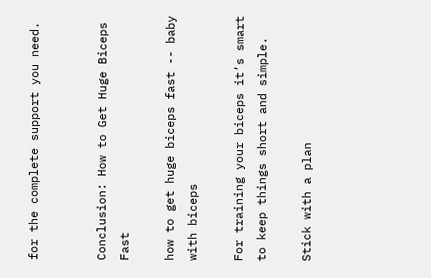for the complete support you need.


Conclusion: How to Get Huge Biceps Fast

how to get huge biceps fast -- baby with biceps

For training your biceps it’s smart to keep things short and simple.

Stick with a plan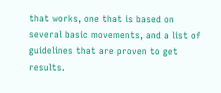that works, one that is based on several basic movements, and a list of guidelines that are proven to get results.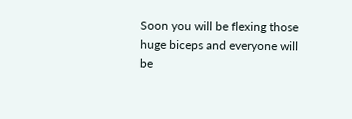Soon you will be flexing those huge biceps and everyone will be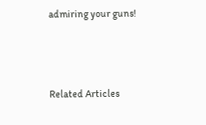admiring your guns!



Related Articles